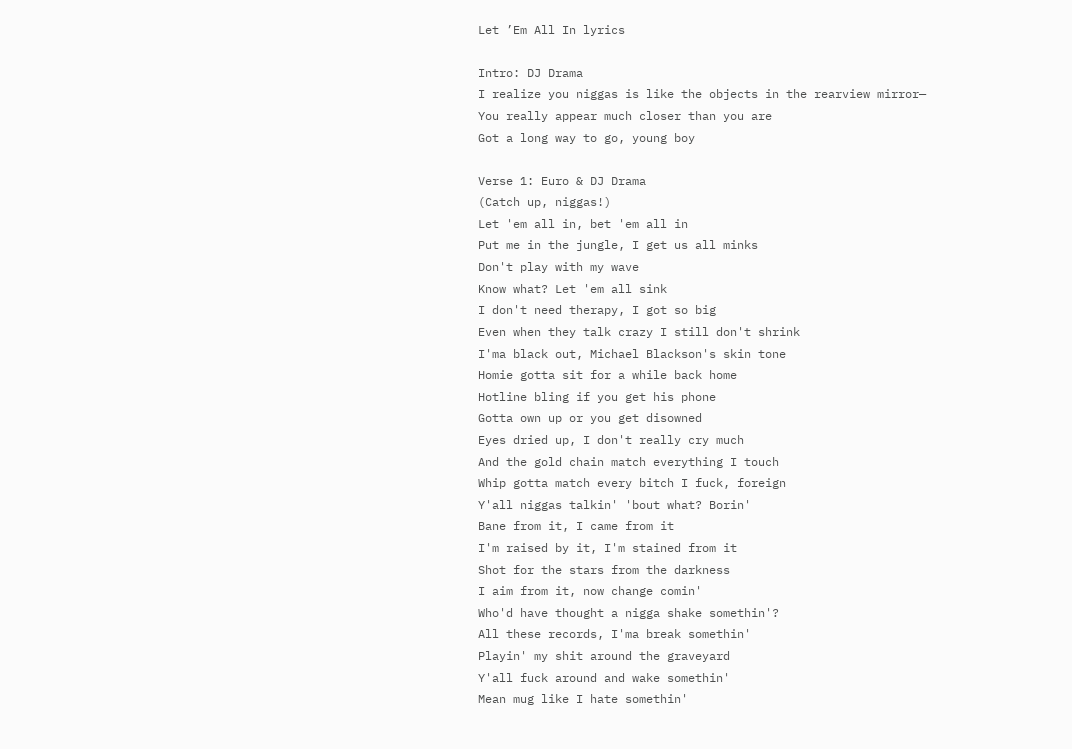Let ’Em All In lyrics

Intro: DJ Drama
I realize you niggas is like the objects in the rearview mirror—
You really appear much closer than you are
Got a long way to go, young boy

Verse 1: Euro & DJ Drama
(Catch up, niggas!)
Let 'em all in, bet 'em all in
Put me in the jungle, I get us all minks
Don't play with my wave
Know what? Let 'em all sink
I don't need therapy, I got so big
Even when they talk crazy I still don't shrink
I'ma black out, Michael Blackson's skin tone
Homie gotta sit for a while back home
Hotline bling if you get his phone
Gotta own up or you get disowned
Eyes dried up, I don't really cry much
And the gold chain match everything I touch
Whip gotta match every bitch I fuck, foreign
Y'all niggas talkin' 'bout what? Borin'
Bane from it, I came from it
I'm raised by it, I'm stained from it
Shot for the stars from the darkness
I aim from it, now change comin'
Who'd have thought a nigga shake somethin'?
All these records, I'ma break somethin'
Playin' my shit around the graveyard
Y'all fuck around and wake somethin'
Mean mug like I hate somethin'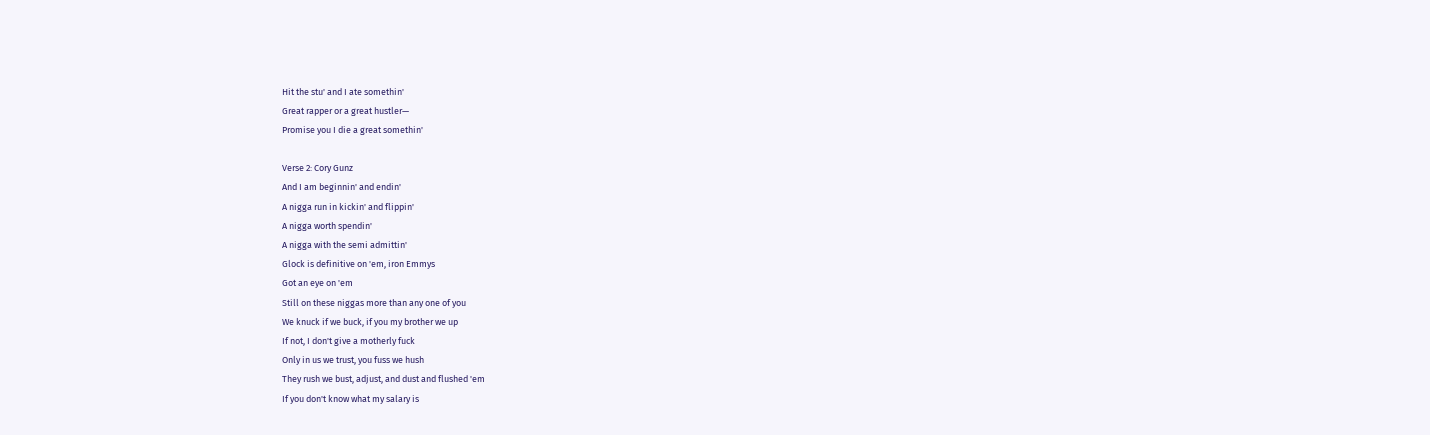Hit the stu' and I ate somethin'
Great rapper or a great hustler—
Promise you I die a great somethin'

Verse 2: Cory Gunz
And I am beginnin' and endin'
A nigga run in kickin' and flippin'
A nigga worth spendin'
A nigga with the semi admittin'
Glock is definitive on 'em, iron Emmys
Got an eye on 'em
Still on these niggas more than any one of you
We knuck if we buck, if you my brother we up
If not, I don't give a motherly fuck
Only in us we trust, you fuss we hush
They rush we bust, adjust, and dust and flushed 'em
If you don't know what my salary is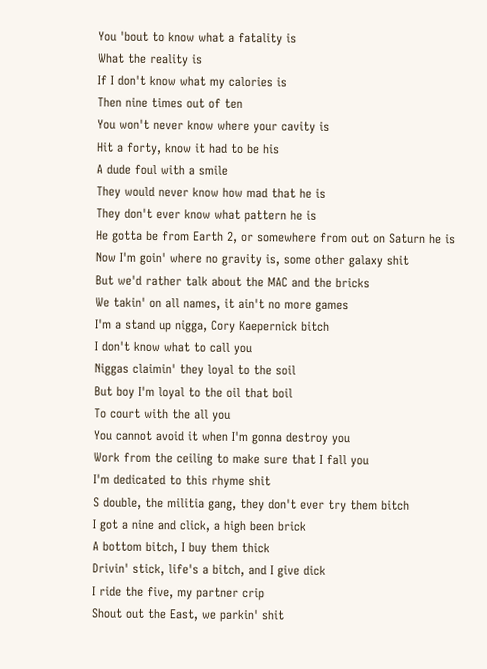You 'bout to know what a fatality is
What the reality is
If I don't know what my calories is
Then nine times out of ten
You won't never know where your cavity is
Hit a forty, know it had to be his
A dude foul with a smile
They would never know how mad that he is
They don't ever know what pattern he is
He gotta be from Earth 2, or somewhere from out on Saturn he is
Now I'm goin' where no gravity is, some other galaxy shit
But we'd rather talk about the MAC and the bricks
We takin' on all names, it ain't no more games
I'm a stand up nigga, Cory Kaepernick bitch
I don't know what to call you
Niggas claimin' they loyal to the soil
But boy I'm loyal to the oil that boil
To court with the all you
You cannot avoid it when I'm gonna destroy you
Work from the ceiling to make sure that I fall you
I'm dedicated to this rhyme shit
S double, the militia gang, they don't ever try them bitch
I got a nine and click, a high been brick
A bottom bitch, I buy them thick
Drivin' stick, life's a bitch, and I give dick
I ride the five, my partner crip
Shout out the East, we parkin' shit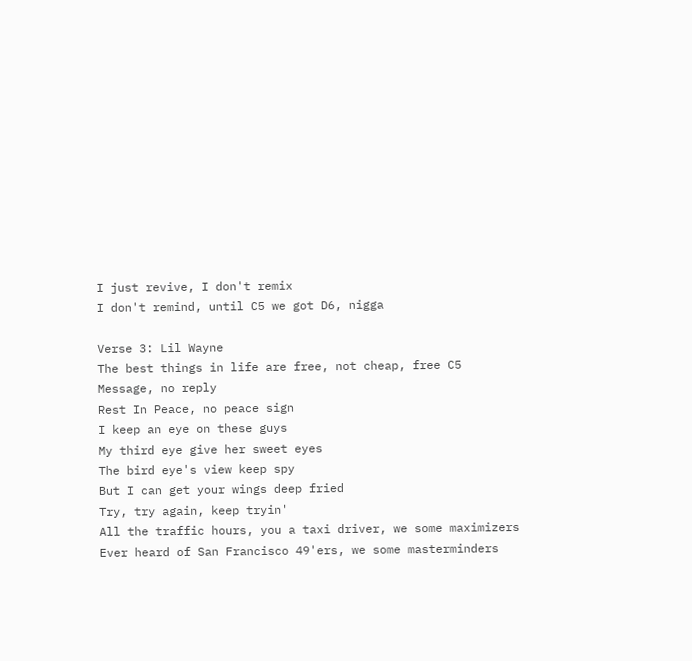I just revive, I don't remix
I don't remind, until C5 we got D6, nigga

Verse 3: Lil Wayne
The best things in life are free, not cheap, free C5
Message, no reply
Rest In Peace, no peace sign
I keep an eye on these guys
My third eye give her sweet eyes
The bird eye's view keep spy
But I can get your wings deep fried
Try, try again, keep tryin'
All the traffic hours, you a taxi driver, we some maximizers
Ever heard of San Francisco 49'ers, we some masterminders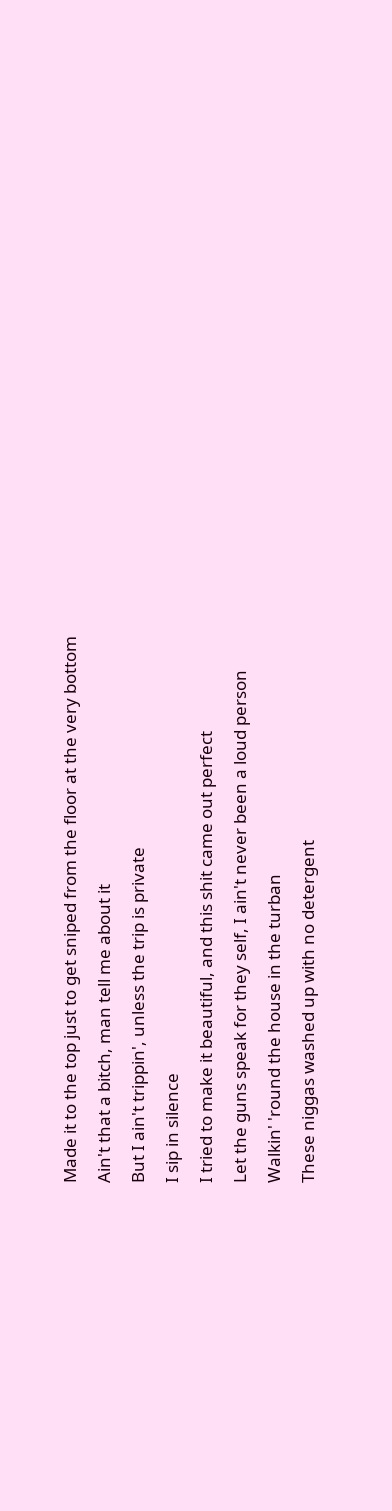Made it to the top just to get sniped from the floor at the very bottom
Ain't that a bitch, man tell me about it
But I ain't trippin', unless the trip is private
I sip in silence
I tried to make it beautiful, and this shit came out perfect
Let the guns speak for they self, I ain't never been a loud person
Walkin' 'round the house in the turban
These niggas washed up with no detergent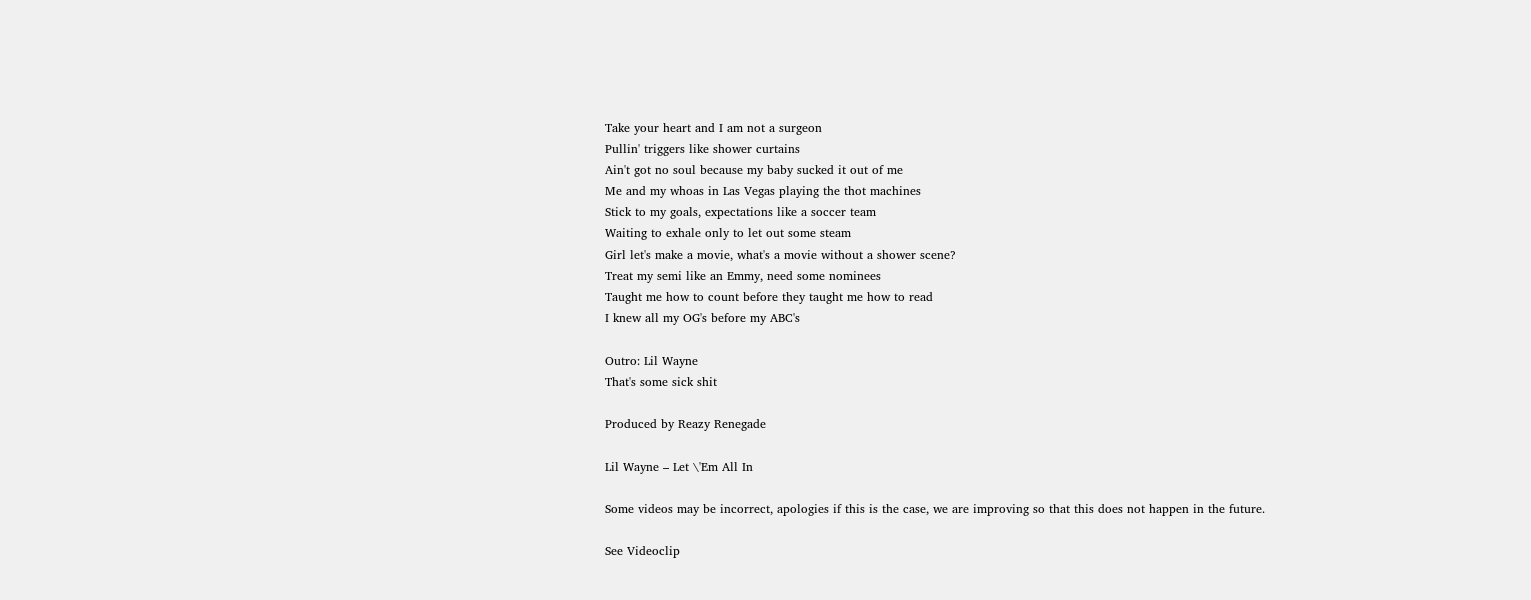Take your heart and I am not a surgeon
Pullin' triggers like shower curtains
Ain't got no soul because my baby sucked it out of me
Me and my whoas in Las Vegas playing the thot machines
Stick to my goals, expectations like a soccer team
Waiting to exhale only to let out some steam
Girl let's make a movie, what's a movie without a shower scene?
Treat my semi like an Emmy, need some nominees
Taught me how to count before they taught me how to read
I knew all my OG's before my ABC's

Outro: Lil Wayne
That's some sick shit

Produced by Reazy Renegade

Lil Wayne – Let \'Em All In

Some videos may be incorrect, apologies if this is the case, we are improving so that this does not happen in the future.

See Videoclip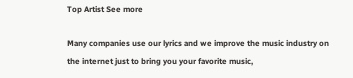Top Artist See more

Many companies use our lyrics and we improve the music industry on the internet just to bring you your favorite music,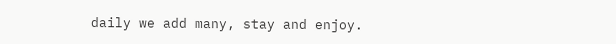daily we add many, stay and enjoy.